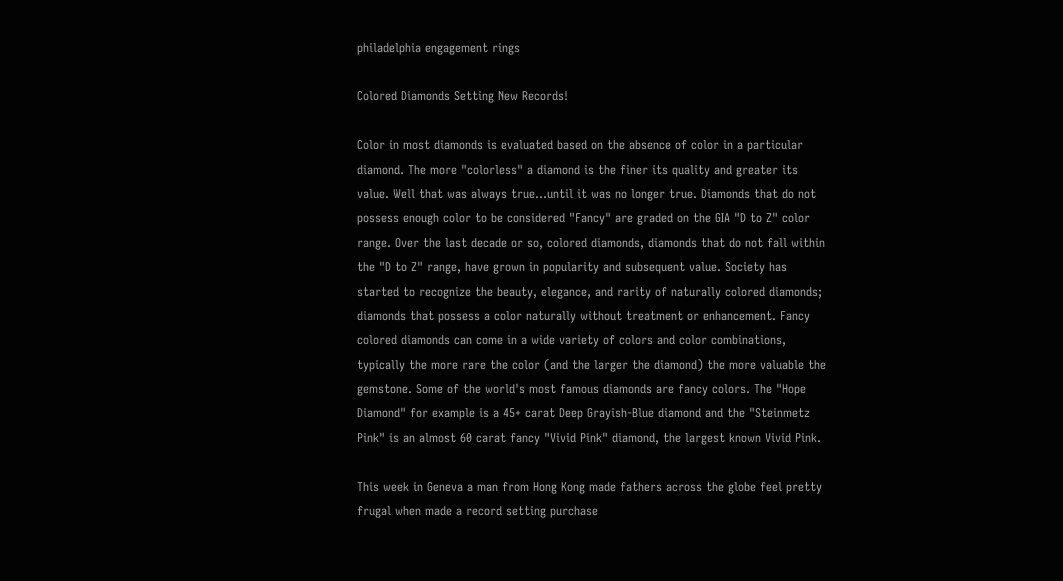philadelphia engagement rings

Colored Diamonds Setting New Records!

Color in most diamonds is evaluated based on the absence of color in a particular diamond. The more "colorless" a diamond is the finer its quality and greater its value. Well that was always true...until it was no longer true. Diamonds that do not possess enough color to be considered "Fancy" are graded on the GIA "D to Z" color range. Over the last decade or so, colored diamonds, diamonds that do not fall within the "D to Z" range, have grown in popularity and subsequent value. Society has started to recognize the beauty, elegance, and rarity of naturally colored diamonds; diamonds that possess a color naturally without treatment or enhancement. Fancy colored diamonds can come in a wide variety of colors and color combinations, typically the more rare the color (and the larger the diamond) the more valuable the gemstone. Some of the world's most famous diamonds are fancy colors. The "Hope Diamond" for example is a 45+ carat Deep Grayish-Blue diamond and the "Steinmetz Pink" is an almost 60 carat fancy "Vivid Pink" diamond, the largest known Vivid Pink.

This week in Geneva a man from Hong Kong made fathers across the globe feel pretty frugal when made a record setting purchase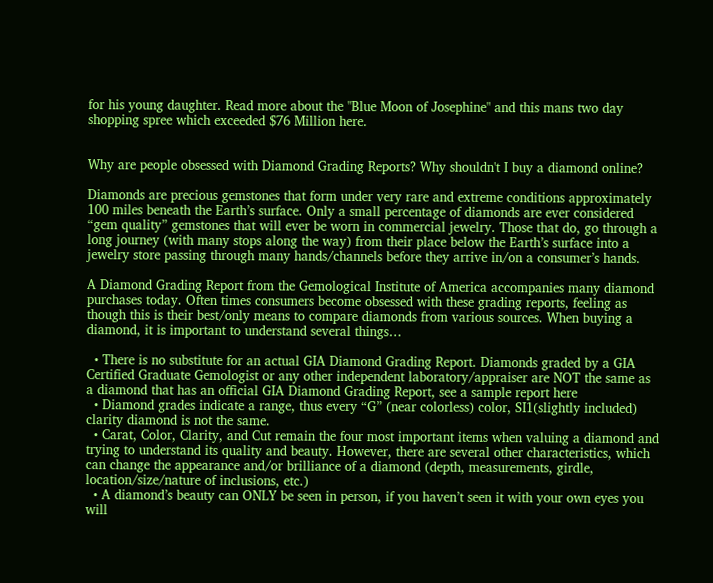for his young daughter. Read more about the "Blue Moon of Josephine" and this mans two day shopping spree which exceeded $76 Million here.


Why are people obsessed with Diamond Grading Reports? Why shouldn't I buy a diamond online?

Diamonds are precious gemstones that form under very rare and extreme conditions approximately 100 miles beneath the Earth’s surface. Only a small percentage of diamonds are ever considered “gem quality” gemstones that will ever be worn in commercial jewelry. Those that do, go through a long journey (with many stops along the way) from their place below the Earth’s surface into a jewelry store passing through many hands/channels before they arrive in/on a consumer’s hands.

A Diamond Grading Report from the Gemological Institute of America accompanies many diamond purchases today. Often times consumers become obsessed with these grading reports, feeling as though this is their best/only means to compare diamonds from various sources. When buying a diamond, it is important to understand several things…

  • There is no substitute for an actual GIA Diamond Grading Report. Diamonds graded by a GIA Certified Graduate Gemologist or any other independent laboratory/appraiser are NOT the same as a diamond that has an official GIA Diamond Grading Report, see a sample report here
  • Diamond grades indicate a range, thus every “G” (near colorless) color, SI1(slightly included) clarity diamond is not the same.
  • Carat, Color, Clarity, and Cut remain the four most important items when valuing a diamond and trying to understand its quality and beauty. However, there are several other characteristics, which can change the appearance and/or brilliance of a diamond (depth, measurements, girdle, location/size/nature of inclusions, etc.)
  • A diamond’s beauty can ONLY be seen in person, if you haven’t seen it with your own eyes you will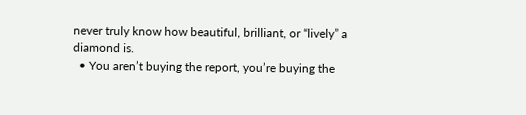never truly know how beautiful, brilliant, or “lively” a diamond is.
  • You aren’t buying the report, you’re buying the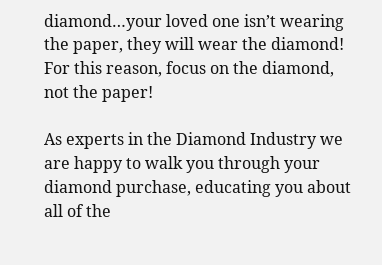diamond…your loved one isn’t wearing the paper, they will wear the diamond! For this reason, focus on the diamond, not the paper!

As experts in the Diamond Industry we are happy to walk you through your diamond purchase, educating you about all of the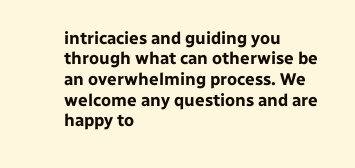intricacies and guiding you through what can otherwise be an overwhelming process. We welcome any questions and are happy to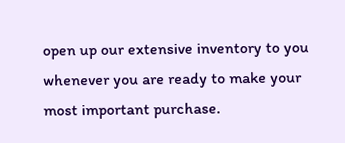open up our extensive inventory to you whenever you are ready to make your most important purchase.